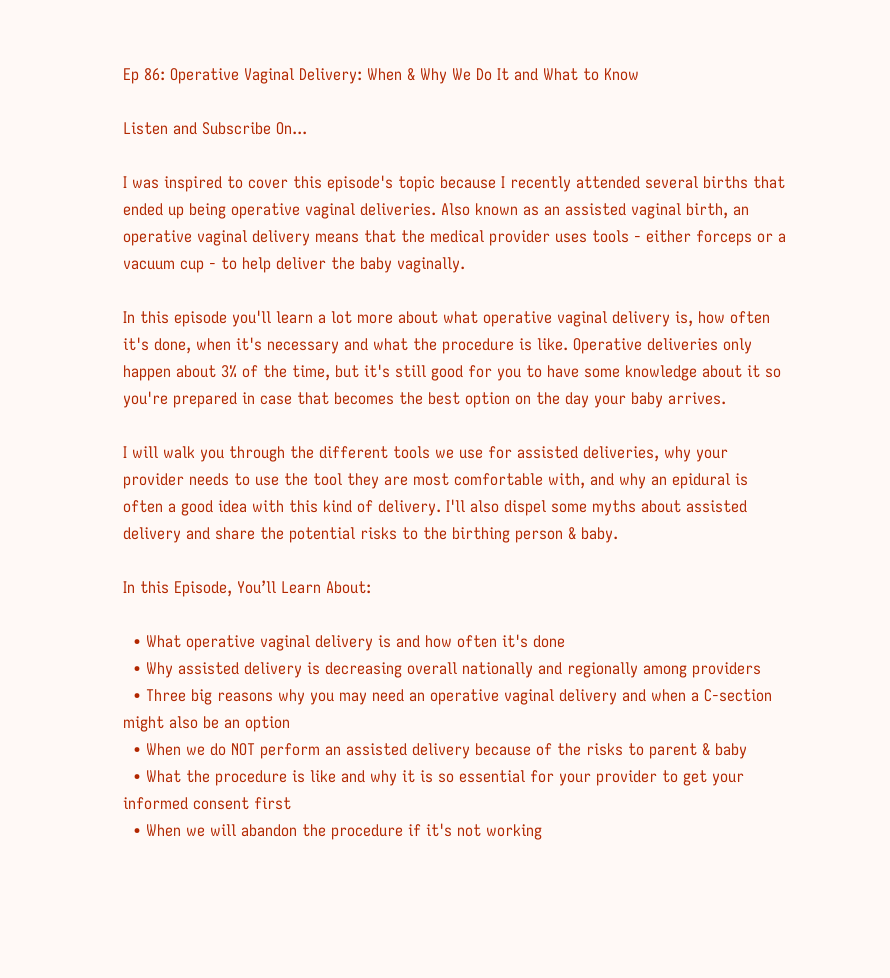Ep 86: Operative Vaginal Delivery: When & Why We Do It and What to Know

Listen and Subscribe On...

I was inspired to cover this episode's topic because I recently attended several births that ended up being operative vaginal deliveries. Also known as an assisted vaginal birth, an operative vaginal delivery means that the medical provider uses tools - either forceps or a vacuum cup - to help deliver the baby vaginally.

In this episode you'll learn a lot more about what operative vaginal delivery is, how often it's done, when it's necessary and what the procedure is like. Operative deliveries only happen about 3% of the time, but it's still good for you to have some knowledge about it so you're prepared in case that becomes the best option on the day your baby arrives.

I will walk you through the different tools we use for assisted deliveries, why your provider needs to use the tool they are most comfortable with, and why an epidural is often a good idea with this kind of delivery. I'll also dispel some myths about assisted delivery and share the potential risks to the birthing person & baby.

In this Episode, You’ll Learn About:

  • What operative vaginal delivery is and how often it's done
  • Why assisted delivery is decreasing overall nationally and regionally among providers
  • Three big reasons why you may need an operative vaginal delivery and when a C-section might also be an option
  • When we do NOT perform an assisted delivery because of the risks to parent & baby
  • What the procedure is like and why it is so essential for your provider to get your informed consent first
  • When we will abandon the procedure if it's not working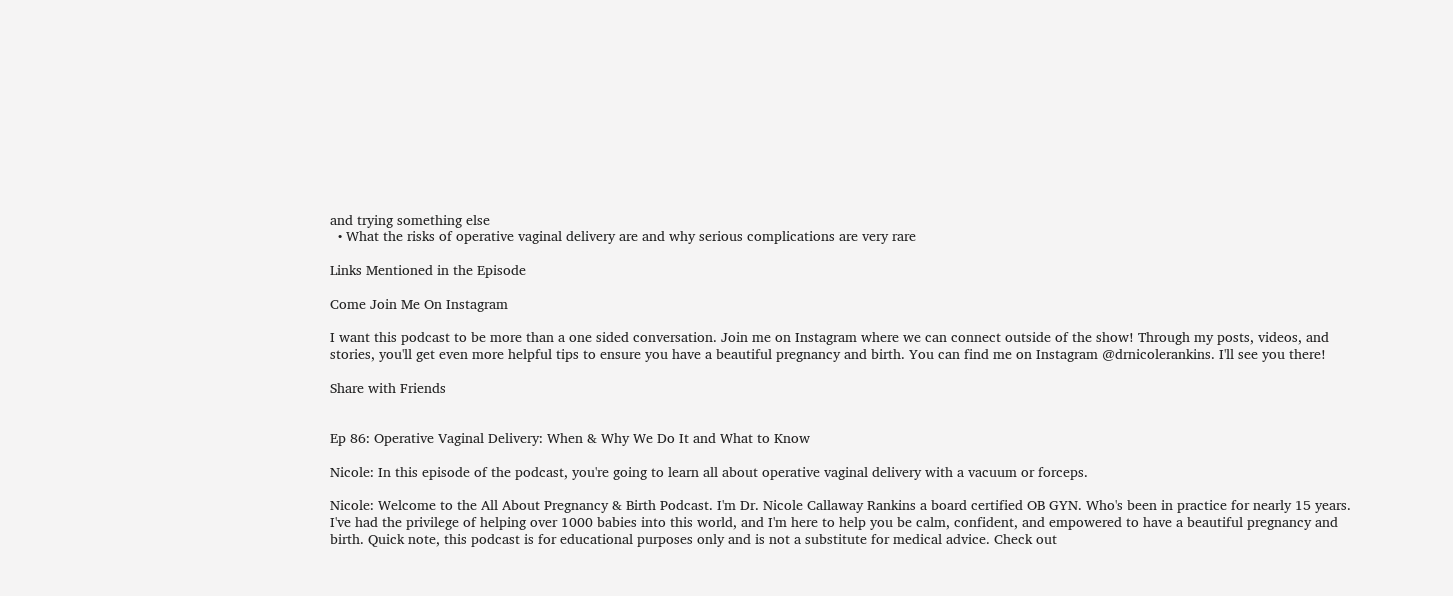and trying something else
  • What the risks of operative vaginal delivery are and why serious complications are very rare

Links Mentioned in the Episode

Come Join Me On Instagram

I want this podcast to be more than a one sided conversation. Join me on Instagram where we can connect outside of the show! Through my posts, videos, and stories, you'll get even more helpful tips to ensure you have a beautiful pregnancy and birth. You can find me on Instagram @drnicolerankins. I'll see you there!

Share with Friends


Ep 86: Operative Vaginal Delivery: When & Why We Do It and What to Know

Nicole: In this episode of the podcast, you're going to learn all about operative vaginal delivery with a vacuum or forceps.

Nicole: Welcome to the All About Pregnancy & Birth Podcast. I'm Dr. Nicole Callaway Rankins a board certified OB GYN. Who's been in practice for nearly 15 years. I've had the privilege of helping over 1000 babies into this world, and I'm here to help you be calm, confident, and empowered to have a beautiful pregnancy and birth. Quick note, this podcast is for educational purposes only and is not a substitute for medical advice. Check out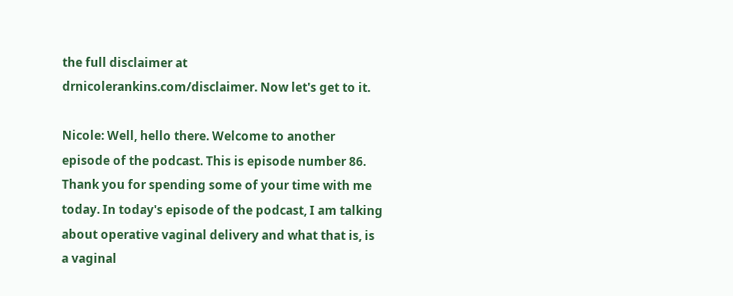the full disclaimer at drnicolerankins.com/disclaimer. Now let's get to it.

Nicole: Well, hello there. Welcome to another episode of the podcast. This is episode number 86. Thank you for spending some of your time with me today. In today's episode of the podcast, I am talking about operative vaginal delivery and what that is, is a vaginal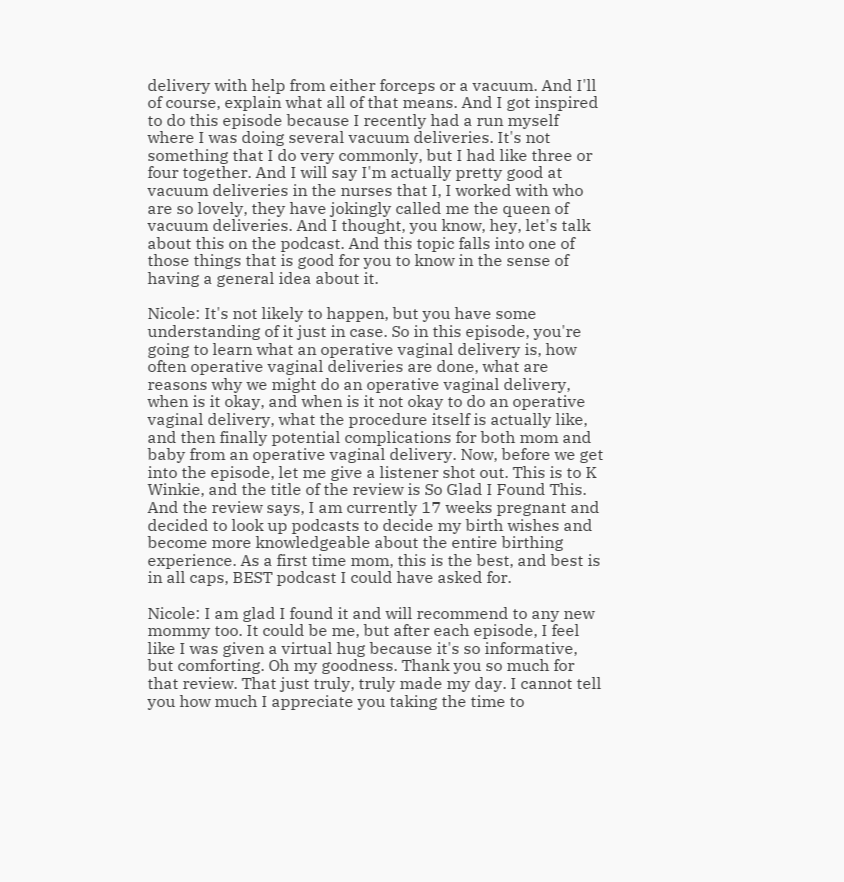delivery with help from either forceps or a vacuum. And I'll of course, explain what all of that means. And I got inspired to do this episode because I recently had a run myself where I was doing several vacuum deliveries. It's not something that I do very commonly, but I had like three or four together. And I will say I'm actually pretty good at vacuum deliveries in the nurses that I, I worked with who are so lovely, they have jokingly called me the queen of vacuum deliveries. And I thought, you know, hey, let's talk about this on the podcast. And this topic falls into one of those things that is good for you to know in the sense of having a general idea about it.

Nicole: It's not likely to happen, but you have some understanding of it just in case. So in this episode, you're going to learn what an operative vaginal delivery is, how often operative vaginal deliveries are done, what are reasons why we might do an operative vaginal delivery, when is it okay, and when is it not okay to do an operative vaginal delivery, what the procedure itself is actually like, and then finally potential complications for both mom and baby from an operative vaginal delivery. Now, before we get into the episode, let me give a listener shot out. This is to K Winkie, and the title of the review is So Glad I Found This. And the review says, I am currently 17 weeks pregnant and decided to look up podcasts to decide my birth wishes and become more knowledgeable about the entire birthing experience. As a first time mom, this is the best, and best is in all caps, BEST podcast I could have asked for.

Nicole: I am glad I found it and will recommend to any new mommy too. It could be me, but after each episode, I feel like I was given a virtual hug because it's so informative, but comforting. Oh my goodness. Thank you so much for that review. That just truly, truly made my day. I cannot tell you how much I appreciate you taking the time to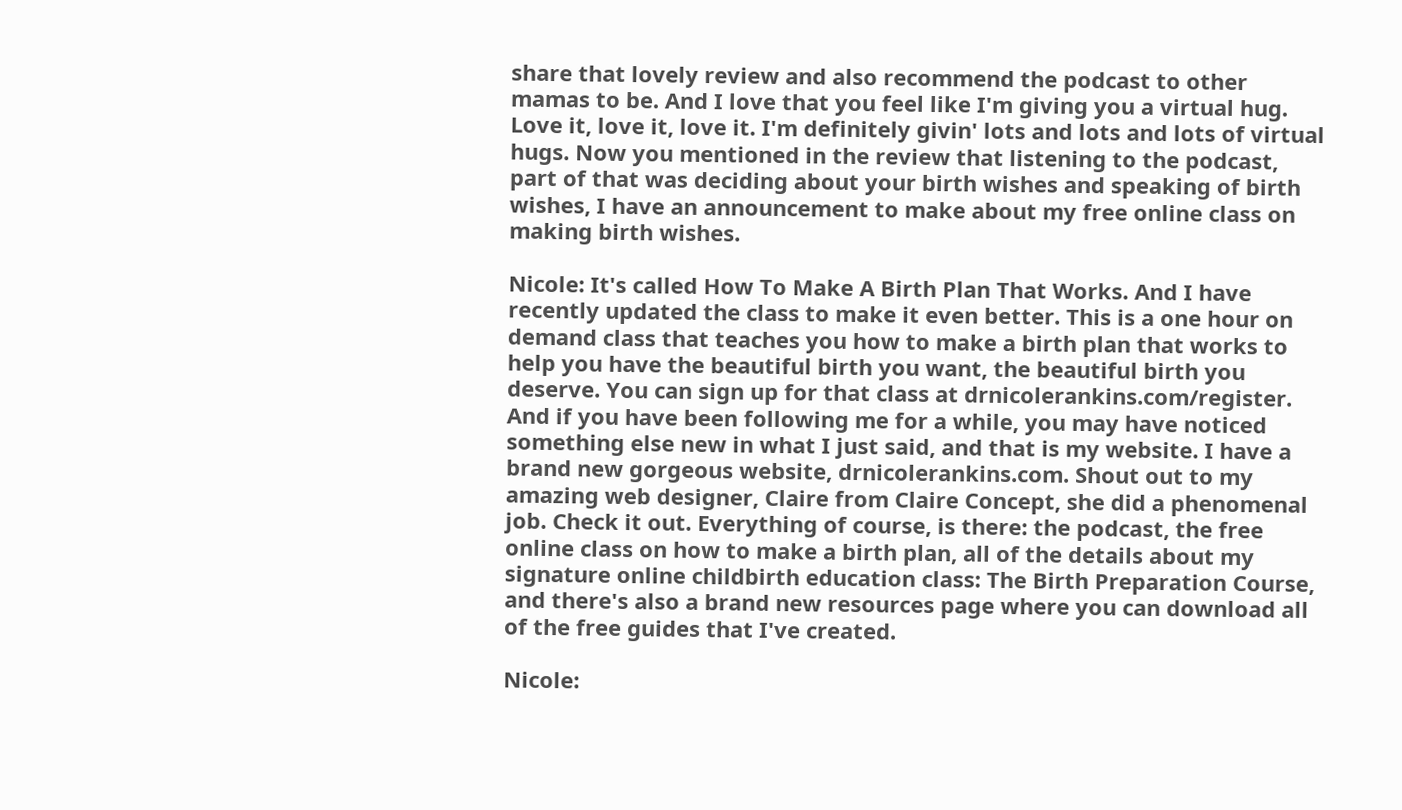share that lovely review and also recommend the podcast to other mamas to be. And I love that you feel like I'm giving you a virtual hug. Love it, love it, love it. I'm definitely givin' lots and lots and lots of virtual hugs. Now you mentioned in the review that listening to the podcast, part of that was deciding about your birth wishes and speaking of birth wishes, I have an announcement to make about my free online class on making birth wishes.

Nicole: It's called How To Make A Birth Plan That Works. And I have recently updated the class to make it even better. This is a one hour on demand class that teaches you how to make a birth plan that works to help you have the beautiful birth you want, the beautiful birth you deserve. You can sign up for that class at drnicolerankins.com/register. And if you have been following me for a while, you may have noticed something else new in what I just said, and that is my website. I have a brand new gorgeous website, drnicolerankins.com. Shout out to my amazing web designer, Claire from Claire Concept, she did a phenomenal job. Check it out. Everything of course, is there: the podcast, the free online class on how to make a birth plan, all of the details about my signature online childbirth education class: The Birth Preparation Course, and there's also a brand new resources page where you can download all of the free guides that I've created.

Nicole: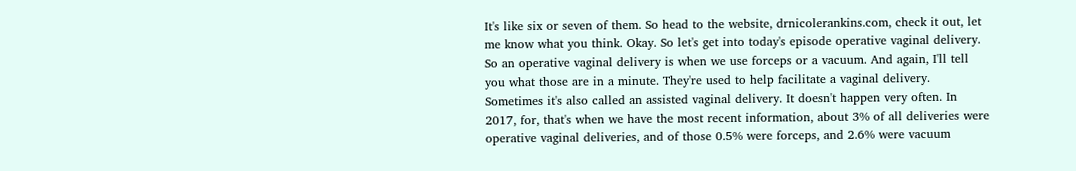It's like six or seven of them. So head to the website, drnicolerankins.com, check it out, let me know what you think. Okay. So let's get into today's episode operative vaginal delivery. So an operative vaginal delivery is when we use forceps or a vacuum. And again, I'll tell you what those are in a minute. They're used to help facilitate a vaginal delivery. Sometimes it's also called an assisted vaginal delivery. It doesn't happen very often. In 2017, for, that's when we have the most recent information, about 3% of all deliveries were operative vaginal deliveries, and of those 0.5% were forceps, and 2.6% were vacuum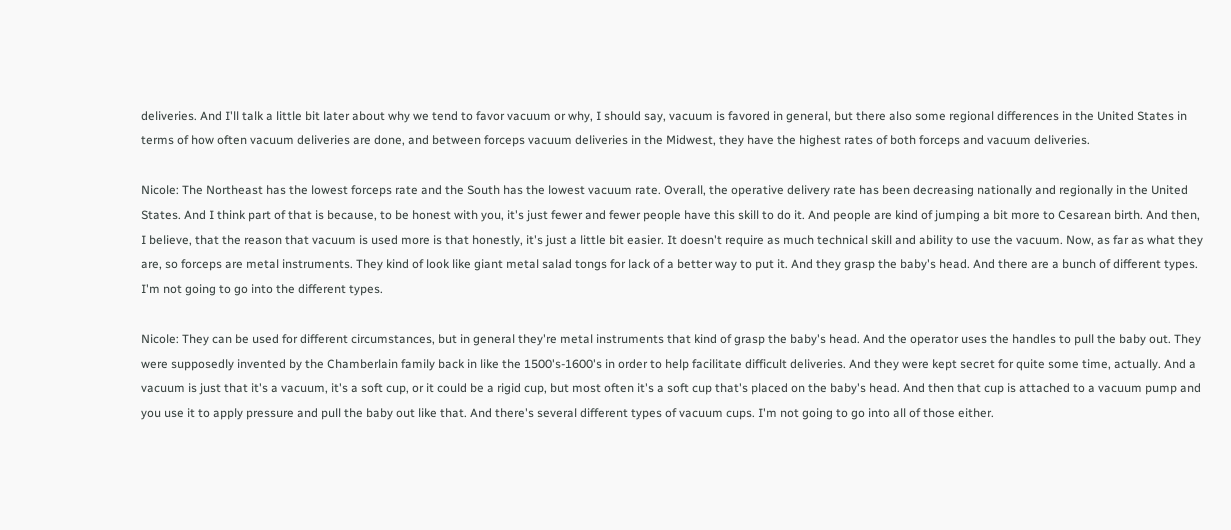deliveries. And I'll talk a little bit later about why we tend to favor vacuum or why, I should say, vacuum is favored in general, but there also some regional differences in the United States in terms of how often vacuum deliveries are done, and between forceps vacuum deliveries in the Midwest, they have the highest rates of both forceps and vacuum deliveries.

Nicole: The Northeast has the lowest forceps rate and the South has the lowest vacuum rate. Overall, the operative delivery rate has been decreasing nationally and regionally in the United States. And I think part of that is because, to be honest with you, it's just fewer and fewer people have this skill to do it. And people are kind of jumping a bit more to Cesarean birth. And then, I believe, that the reason that vacuum is used more is that honestly, it's just a little bit easier. It doesn't require as much technical skill and ability to use the vacuum. Now, as far as what they are, so forceps are metal instruments. They kind of look like giant metal salad tongs for lack of a better way to put it. And they grasp the baby's head. And there are a bunch of different types. I'm not going to go into the different types.

Nicole: They can be used for different circumstances, but in general they're metal instruments that kind of grasp the baby's head. And the operator uses the handles to pull the baby out. They were supposedly invented by the Chamberlain family back in like the 1500's-1600's in order to help facilitate difficult deliveries. And they were kept secret for quite some time, actually. And a vacuum is just that it's a vacuum, it's a soft cup, or it could be a rigid cup, but most often it's a soft cup that's placed on the baby's head. And then that cup is attached to a vacuum pump and you use it to apply pressure and pull the baby out like that. And there's several different types of vacuum cups. I'm not going to go into all of those either.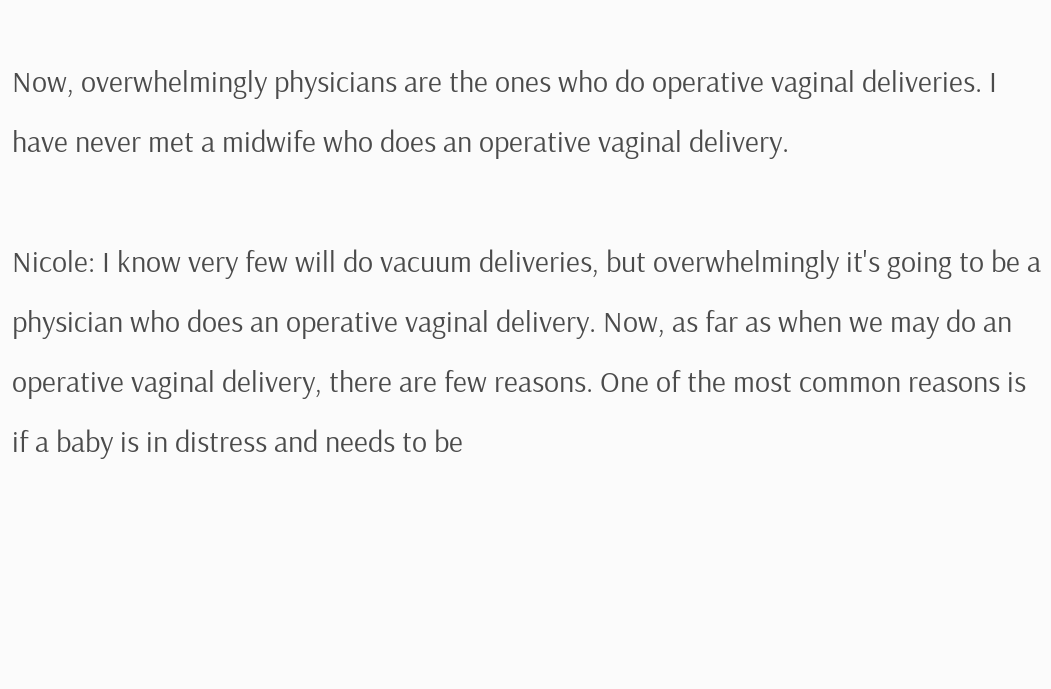Now, overwhelmingly physicians are the ones who do operative vaginal deliveries. I have never met a midwife who does an operative vaginal delivery.

Nicole: I know very few will do vacuum deliveries, but overwhelmingly it's going to be a physician who does an operative vaginal delivery. Now, as far as when we may do an operative vaginal delivery, there are few reasons. One of the most common reasons is if a baby is in distress and needs to be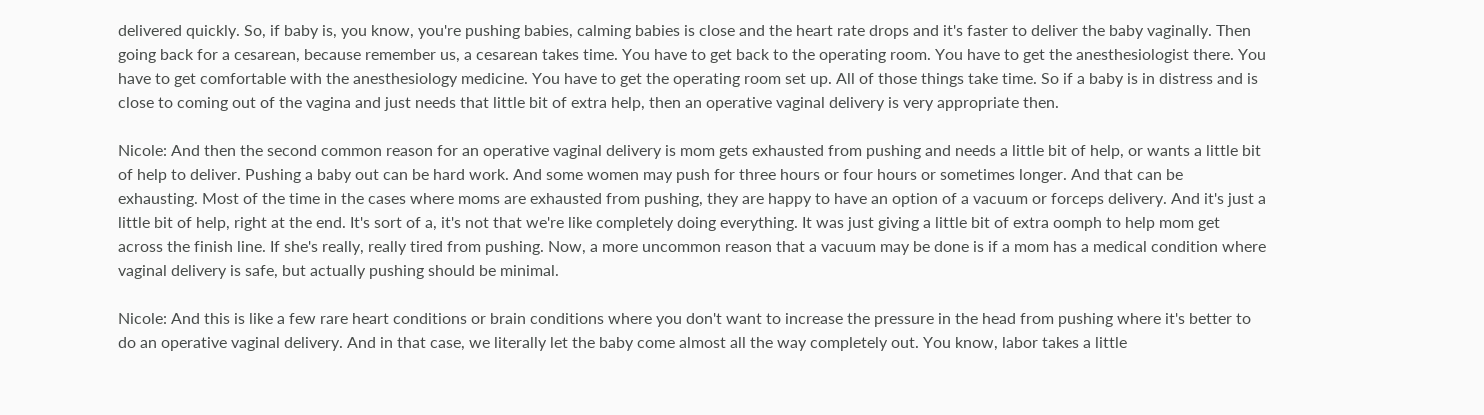delivered quickly. So, if baby is, you know, you're pushing babies, calming babies is close and the heart rate drops and it's faster to deliver the baby vaginally. Then going back for a cesarean, because remember us, a cesarean takes time. You have to get back to the operating room. You have to get the anesthesiologist there. You have to get comfortable with the anesthesiology medicine. You have to get the operating room set up. All of those things take time. So if a baby is in distress and is close to coming out of the vagina and just needs that little bit of extra help, then an operative vaginal delivery is very appropriate then.

Nicole: And then the second common reason for an operative vaginal delivery is mom gets exhausted from pushing and needs a little bit of help, or wants a little bit of help to deliver. Pushing a baby out can be hard work. And some women may push for three hours or four hours or sometimes longer. And that can be exhausting. Most of the time in the cases where moms are exhausted from pushing, they are happy to have an option of a vacuum or forceps delivery. And it's just a little bit of help, right at the end. It's sort of a, it's not that we're like completely doing everything. It was just giving a little bit of extra oomph to help mom get across the finish line. If she's really, really tired from pushing. Now, a more uncommon reason that a vacuum may be done is if a mom has a medical condition where vaginal delivery is safe, but actually pushing should be minimal.

Nicole: And this is like a few rare heart conditions or brain conditions where you don't want to increase the pressure in the head from pushing where it's better to do an operative vaginal delivery. And in that case, we literally let the baby come almost all the way completely out. You know, labor takes a little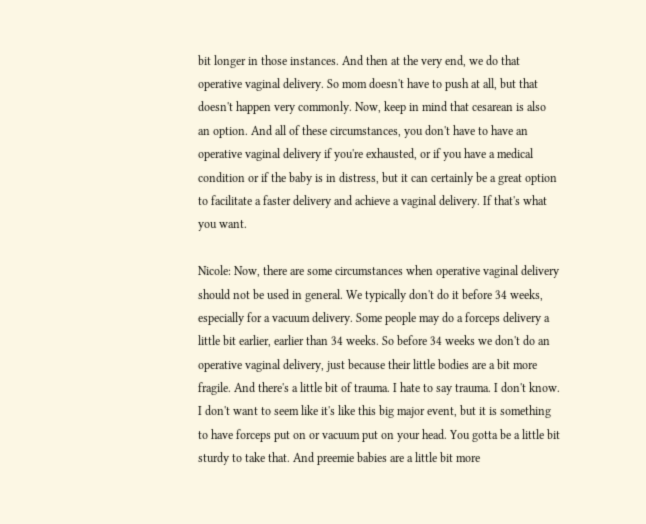bit longer in those instances. And then at the very end, we do that operative vaginal delivery. So mom doesn't have to push at all, but that doesn't happen very commonly. Now, keep in mind that cesarean is also an option. And all of these circumstances, you don't have to have an operative vaginal delivery if you're exhausted, or if you have a medical condition or if the baby is in distress, but it can certainly be a great option to facilitate a faster delivery and achieve a vaginal delivery. If that's what you want.

Nicole: Now, there are some circumstances when operative vaginal delivery should not be used in general. We typically don't do it before 34 weeks, especially for a vacuum delivery. Some people may do a forceps delivery a little bit earlier, earlier than 34 weeks. So before 34 weeks we don't do an operative vaginal delivery, just because their little bodies are a bit more fragile. And there's a little bit of trauma. I hate to say trauma. I don't know. I don't want to seem like it's like this big major event, but it is something to have forceps put on or vacuum put on your head. You gotta be a little bit sturdy to take that. And preemie babies are a little bit more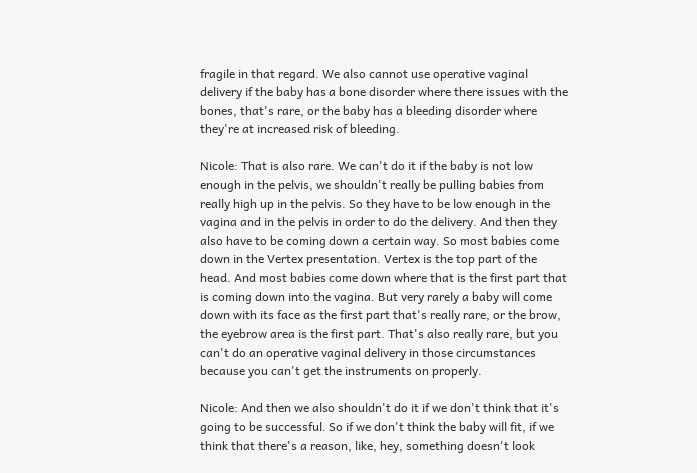fragile in that regard. We also cannot use operative vaginal delivery if the baby has a bone disorder where there issues with the bones, that's rare, or the baby has a bleeding disorder where they're at increased risk of bleeding.

Nicole: That is also rare. We can't do it if the baby is not low enough in the pelvis, we shouldn't really be pulling babies from really high up in the pelvis. So they have to be low enough in the vagina and in the pelvis in order to do the delivery. And then they also have to be coming down a certain way. So most babies come down in the Vertex presentation. Vertex is the top part of the head. And most babies come down where that is the first part that is coming down into the vagina. But very rarely a baby will come down with its face as the first part that's really rare, or the brow, the eyebrow area is the first part. That's also really rare, but you can't do an operative vaginal delivery in those circumstances because you can't get the instruments on properly.

Nicole: And then we also shouldn't do it if we don't think that it's going to be successful. So if we don't think the baby will fit, if we think that there's a reason, like, hey, something doesn't look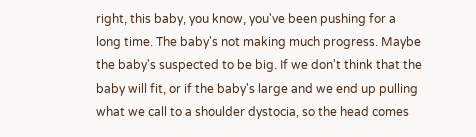right, this baby, you know, you've been pushing for a long time. The baby's not making much progress. Maybe the baby's suspected to be big. If we don't think that the baby will fit, or if the baby's large and we end up pulling what we call to a shoulder dystocia, so the head comes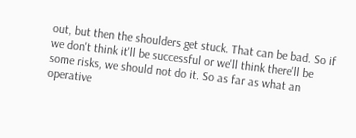out, but then the shoulders get stuck. That can be bad. So if we don't think it'll be successful or we'll think there'll be some risks, we should not do it. So as far as what an operative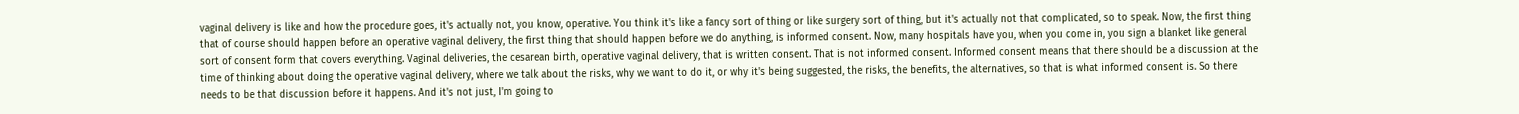vaginal delivery is like and how the procedure goes, it's actually not, you know, operative. You think it's like a fancy sort of thing or like surgery sort of thing, but it's actually not that complicated, so to speak. Now, the first thing that of course should happen before an operative vaginal delivery, the first thing that should happen before we do anything, is informed consent. Now, many hospitals have you, when you come in, you sign a blanket like general sort of consent form that covers everything. Vaginal deliveries, the cesarean birth, operative vaginal delivery, that is written consent. That is not informed consent. Informed consent means that there should be a discussion at the time of thinking about doing the operative vaginal delivery, where we talk about the risks, why we want to do it, or why it's being suggested, the risks, the benefits, the alternatives, so that is what informed consent is. So there needs to be that discussion before it happens. And it's not just, I'm going to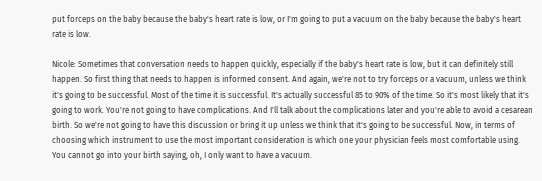put forceps on the baby because the baby's heart rate is low, or I'm going to put a vacuum on the baby because the baby's heart rate is low.

Nicole: Sometimes that conversation needs to happen quickly, especially if the baby's heart rate is low, but it can definitely still happen. So first thing that needs to happen is informed consent. And again, we're not to try forceps or a vacuum, unless we think it's going to be successful. Most of the time it is successful. It's actually successful 85 to 90% of the time. So it's most likely that it's going to work. You're not going to have complications. And I'll talk about the complications later and you're able to avoid a cesarean birth. So we're not going to have this discussion or bring it up unless we think that it's going to be successful. Now, in terms of choosing which instrument to use the most important consideration is which one your physician feels most comfortable using. You cannot go into your birth saying, oh, I only want to have a vacuum.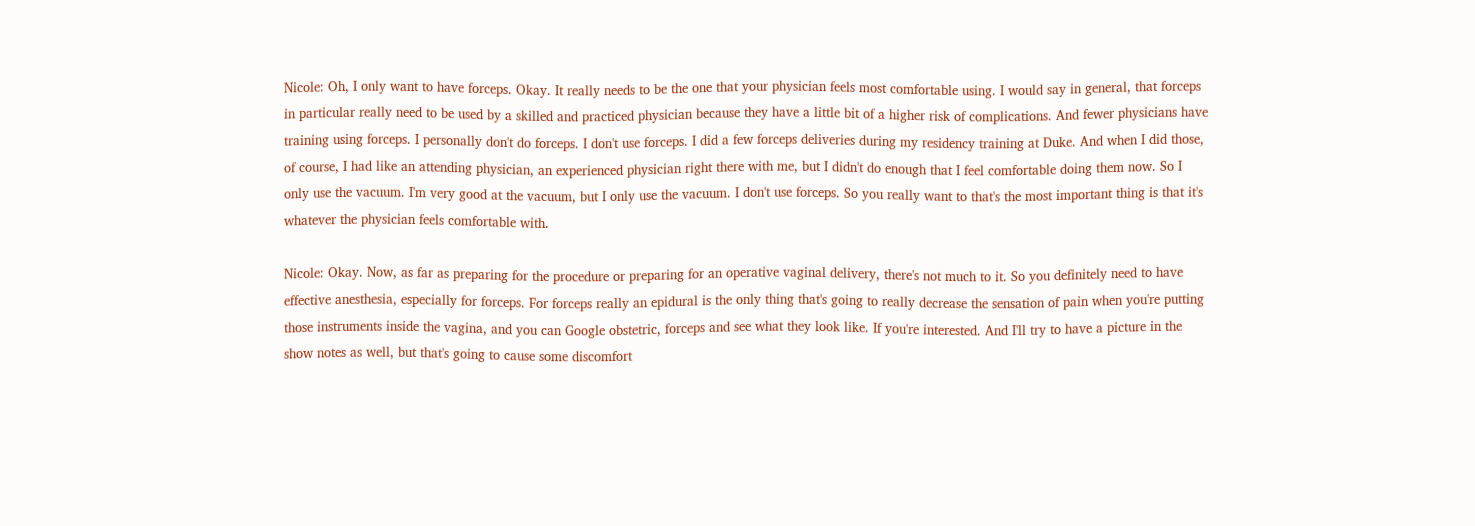Nicole: Oh, I only want to have forceps. Okay. It really needs to be the one that your physician feels most comfortable using. I would say in general, that forceps in particular really need to be used by a skilled and practiced physician because they have a little bit of a higher risk of complications. And fewer physicians have training using forceps. I personally don't do forceps. I don't use forceps. I did a few forceps deliveries during my residency training at Duke. And when I did those, of course, I had like an attending physician, an experienced physician right there with me, but I didn't do enough that I feel comfortable doing them now. So I only use the vacuum. I'm very good at the vacuum, but I only use the vacuum. I don't use forceps. So you really want to that's the most important thing is that it's whatever the physician feels comfortable with.

Nicole: Okay. Now, as far as preparing for the procedure or preparing for an operative vaginal delivery, there's not much to it. So you definitely need to have effective anesthesia, especially for forceps. For forceps really an epidural is the only thing that's going to really decrease the sensation of pain when you're putting those instruments inside the vagina, and you can Google obstetric, forceps and see what they look like. If you're interested. And I'll try to have a picture in the show notes as well, but that's going to cause some discomfort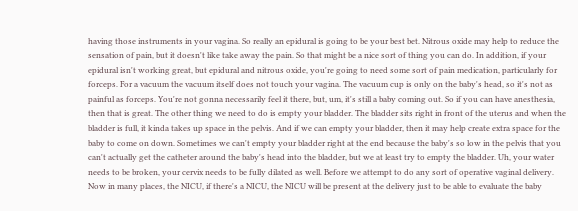having those instruments in your vagina. So really an epidural is going to be your best bet. Nitrous oxide may help to reduce the sensation of pain, but it doesn't like take away the pain. So that might be a nice sort of thing you can do. In addition, if your epidural isn't working great, but epidural and nitrous oxide, you're going to need some sort of pain medication, particularly for forceps. For a vacuum the vacuum itself does not touch your vagina. The vacuum cup is only on the baby's head, so it's not as painful as forceps. You're not gonna necessarily feel it there, but, um, it's still a baby coming out. So if you can have anesthesia, then that is great. The other thing we need to do is empty your bladder. The bladder sits right in front of the uterus and when the bladder is full, it kinda takes up space in the pelvis. And if we can empty your bladder, then it may help create extra space for the baby to come on down. Sometimes we can't empty your bladder right at the end because the baby's so low in the pelvis that you can't actually get the catheter around the baby's head into the bladder, but we at least try to empty the bladder. Uh, your water needs to be broken, your cervix needs to be fully dilated as well. Before we attempt to do any sort of operative vaginal delivery. Now in many places, the NICU, if there's a NICU, the NICU will be present at the delivery just to be able to evaluate the baby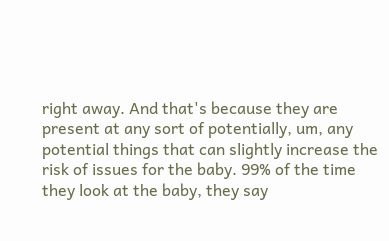right away. And that's because they are present at any sort of potentially, um, any potential things that can slightly increase the risk of issues for the baby. 99% of the time they look at the baby, they say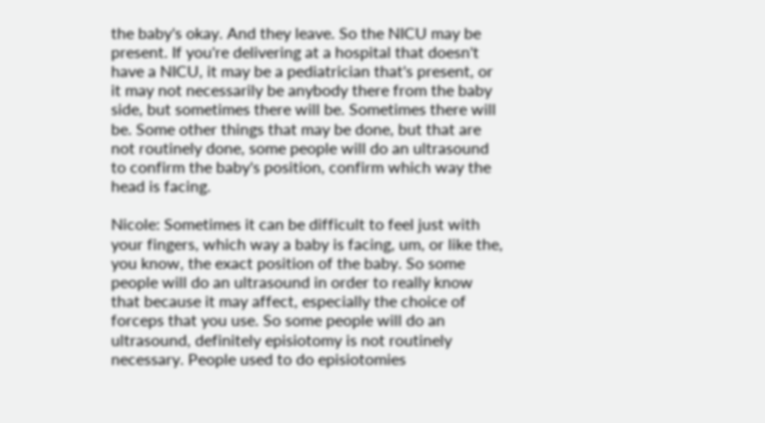the baby's okay. And they leave. So the NICU may be present. If you're delivering at a hospital that doesn't have a NICU, it may be a pediatrician that's present, or it may not necessarily be anybody there from the baby side, but sometimes there will be. Sometimes there will be. Some other things that may be done, but that are not routinely done, some people will do an ultrasound to confirm the baby's position, confirm which way the head is facing.

Nicole: Sometimes it can be difficult to feel just with your fingers, which way a baby is facing, um, or like the, you know, the exact position of the baby. So some people will do an ultrasound in order to really know that because it may affect, especially the choice of forceps that you use. So some people will do an ultrasound, definitely episiotomy is not routinely necessary. People used to do episiotomies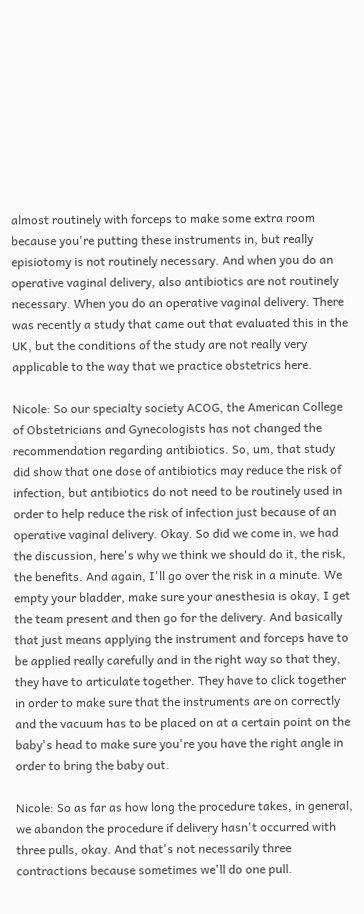almost routinely with forceps to make some extra room because you're putting these instruments in, but really episiotomy is not routinely necessary. And when you do an operative vaginal delivery, also antibiotics are not routinely necessary. When you do an operative vaginal delivery. There was recently a study that came out that evaluated this in the UK, but the conditions of the study are not really very applicable to the way that we practice obstetrics here.

Nicole: So our specialty society ACOG, the American College of Obstetricians and Gynecologists has not changed the recommendation regarding antibiotics. So, um, that study did show that one dose of antibiotics may reduce the risk of infection, but antibiotics do not need to be routinely used in order to help reduce the risk of infection just because of an operative vaginal delivery. Okay. So did we come in, we had the discussion, here's why we think we should do it, the risk, the benefits. And again, I'll go over the risk in a minute. We empty your bladder, make sure your anesthesia is okay, I get the team present and then go for the delivery. And basically that just means applying the instrument and forceps have to be applied really carefully and in the right way so that they, they have to articulate together. They have to click together in order to make sure that the instruments are on correctly and the vacuum has to be placed on at a certain point on the baby's head to make sure you're you have the right angle in order to bring the baby out.

Nicole: So as far as how long the procedure takes, in general, we abandon the procedure if delivery hasn't occurred with three pulls, okay. And that's not necessarily three contractions because sometimes we'll do one pull.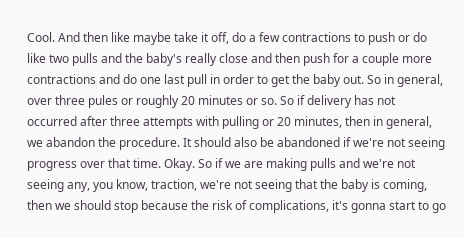Cool. And then like maybe take it off, do a few contractions to push or do like two pulls and the baby's really close and then push for a couple more contractions and do one last pull in order to get the baby out. So in general, over three pules or roughly 20 minutes or so. So if delivery has not occurred after three attempts with pulling or 20 minutes, then in general, we abandon the procedure. It should also be abandoned if we're not seeing progress over that time. Okay. So if we are making pulls and we're not seeing any, you know, traction, we're not seeing that the baby is coming, then we should stop because the risk of complications, it's gonna start to go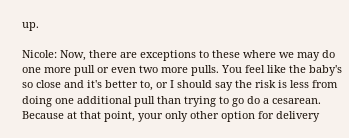up.

Nicole: Now, there are exceptions to these where we may do one more pull or even two more pulls. You feel like the baby's so close and it's better to, or I should say the risk is less from doing one additional pull than trying to go do a cesarean. Because at that point, your only other option for delivery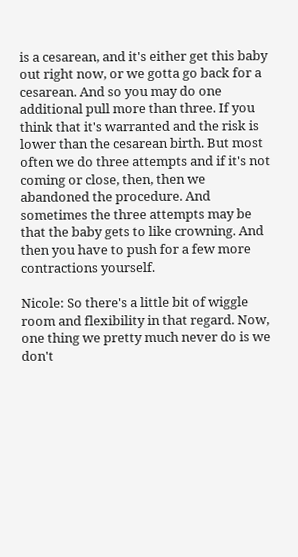is a cesarean, and it's either get this baby out right now, or we gotta go back for a cesarean. And so you may do one additional pull more than three. If you think that it's warranted and the risk is lower than the cesarean birth. But most often we do three attempts and if it's not coming or close, then, then we abandoned the procedure. And sometimes the three attempts may be that the baby gets to like crowning. And then you have to push for a few more contractions yourself.

Nicole: So there's a little bit of wiggle room and flexibility in that regard. Now, one thing we pretty much never do is we don't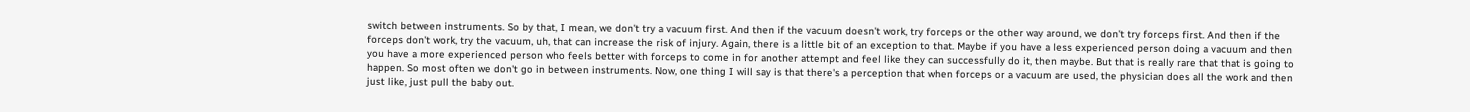switch between instruments. So by that, I mean, we don't try a vacuum first. And then if the vacuum doesn't work, try forceps or the other way around, we don't try forceps first. And then if the forceps don't work, try the vacuum, uh, that can increase the risk of injury. Again, there is a little bit of an exception to that. Maybe if you have a less experienced person doing a vacuum and then you have a more experienced person who feels better with forceps to come in for another attempt and feel like they can successfully do it, then maybe. But that is really rare that that is going to happen. So most often we don't go in between instruments. Now, one thing I will say is that there's a perception that when forceps or a vacuum are used, the physician does all the work and then just like, just pull the baby out.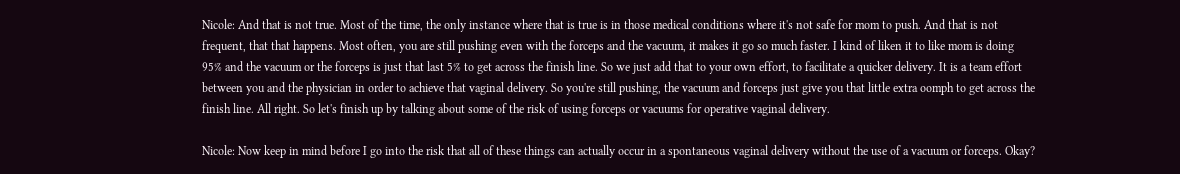Nicole: And that is not true. Most of the time, the only instance where that is true is in those medical conditions where it's not safe for mom to push. And that is not frequent, that that happens. Most often, you are still pushing even with the forceps and the vacuum, it makes it go so much faster. I kind of liken it to like mom is doing 95% and the vacuum or the forceps is just that last 5% to get across the finish line. So we just add that to your own effort, to facilitate a quicker delivery. It is a team effort between you and the physician in order to achieve that vaginal delivery. So you're still pushing, the vacuum and forceps just give you that little extra oomph to get across the finish line. All right. So let's finish up by talking about some of the risk of using forceps or vacuums for operative vaginal delivery.

Nicole: Now keep in mind before I go into the risk that all of these things can actually occur in a spontaneous vaginal delivery without the use of a vacuum or forceps. Okay?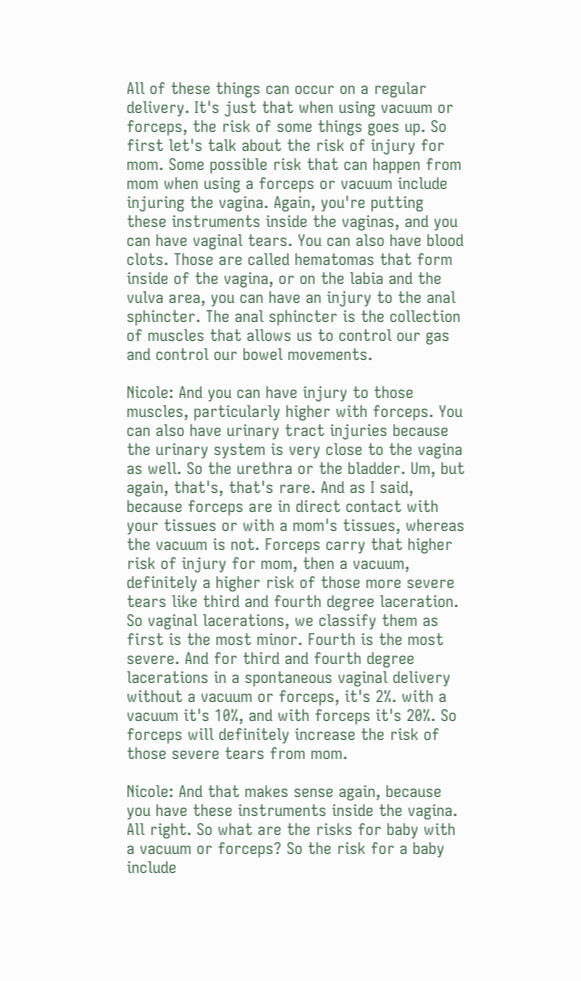All of these things can occur on a regular delivery. It's just that when using vacuum or forceps, the risk of some things goes up. So first let's talk about the risk of injury for mom. Some possible risk that can happen from mom when using a forceps or vacuum include injuring the vagina. Again, you're putting these instruments inside the vaginas, and you can have vaginal tears. You can also have blood clots. Those are called hematomas that form inside of the vagina, or on the labia and the vulva area, you can have an injury to the anal sphincter. The anal sphincter is the collection of muscles that allows us to control our gas and control our bowel movements.

Nicole: And you can have injury to those muscles, particularly higher with forceps. You can also have urinary tract injuries because the urinary system is very close to the vagina as well. So the urethra or the bladder. Um, but again, that's, that's rare. And as I said, because forceps are in direct contact with your tissues or with a mom's tissues, whereas the vacuum is not. Forceps carry that higher risk of injury for mom, then a vacuum, definitely a higher risk of those more severe tears like third and fourth degree laceration. So vaginal lacerations, we classify them as first is the most minor. Fourth is the most severe. And for third and fourth degree lacerations in a spontaneous vaginal delivery without a vacuum or forceps, it's 2%. with a vacuum it's 10%, and with forceps it's 20%. So forceps will definitely increase the risk of those severe tears from mom.

Nicole: And that makes sense again, because you have these instruments inside the vagina. All right. So what are the risks for baby with a vacuum or forceps? So the risk for a baby include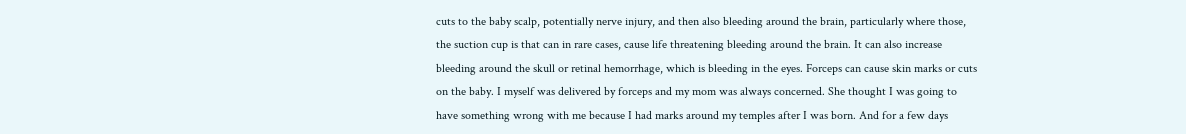cuts to the baby scalp, potentially nerve injury, and then also bleeding around the brain, particularly where those, the suction cup is that can in rare cases, cause life threatening bleeding around the brain. It can also increase bleeding around the skull or retinal hemorrhage, which is bleeding in the eyes. Forceps can cause skin marks or cuts on the baby. I myself was delivered by forceps and my mom was always concerned. She thought I was going to have something wrong with me because I had marks around my temples after I was born. And for a few days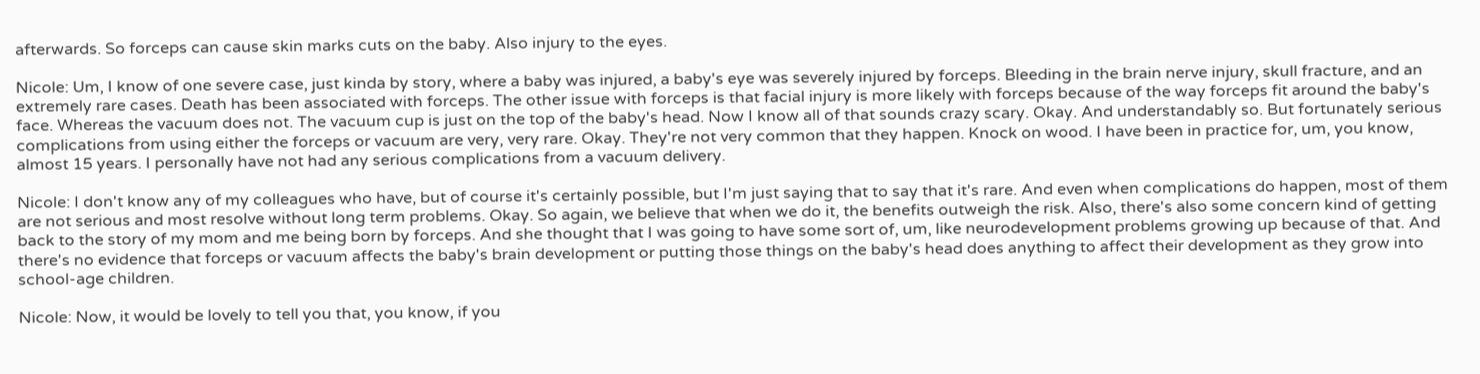afterwards. So forceps can cause skin marks cuts on the baby. Also injury to the eyes.

Nicole: Um, I know of one severe case, just kinda by story, where a baby was injured, a baby's eye was severely injured by forceps. Bleeding in the brain nerve injury, skull fracture, and an extremely rare cases. Death has been associated with forceps. The other issue with forceps is that facial injury is more likely with forceps because of the way forceps fit around the baby's face. Whereas the vacuum does not. The vacuum cup is just on the top of the baby's head. Now I know all of that sounds crazy scary. Okay. And understandably so. But fortunately serious complications from using either the forceps or vacuum are very, very rare. Okay. They're not very common that they happen. Knock on wood. I have been in practice for, um, you know, almost 15 years. I personally have not had any serious complications from a vacuum delivery.

Nicole: I don't know any of my colleagues who have, but of course it's certainly possible, but I'm just saying that to say that it's rare. And even when complications do happen, most of them are not serious and most resolve without long term problems. Okay. So again, we believe that when we do it, the benefits outweigh the risk. Also, there's also some concern kind of getting back to the story of my mom and me being born by forceps. And she thought that I was going to have some sort of, um, like neurodevelopment problems growing up because of that. And there's no evidence that forceps or vacuum affects the baby's brain development or putting those things on the baby's head does anything to affect their development as they grow into school-age children.

Nicole: Now, it would be lovely to tell you that, you know, if you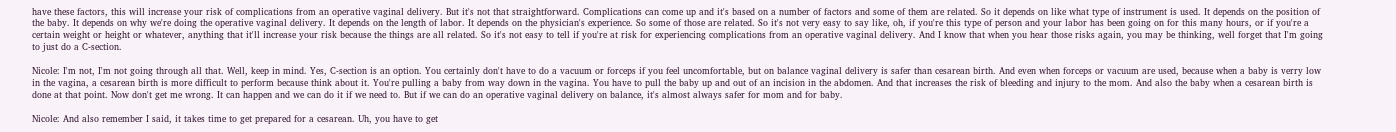have these factors, this will increase your risk of complications from an operative vaginal delivery. But it's not that straightforward. Complications can come up and it's based on a number of factors and some of them are related. So it depends on like what type of instrument is used. It depends on the position of the baby. It depends on why we're doing the operative vaginal delivery. It depends on the length of labor. It depends on the physician's experience. So some of those are related. So it's not very easy to say like, oh, if you're this type of person and your labor has been going on for this many hours, or if you're a certain weight or height or whatever, anything that it'll increase your risk because the things are all related. So it's not easy to tell if you're at risk for experiencing complications from an operative vaginal delivery. And I know that when you hear those risks again, you may be thinking, well forget that I'm going to just do a C-section.

Nicole: I'm not, I'm not going through all that. Well, keep in mind. Yes, C-section is an option. You certainly don't have to do a vacuum or forceps if you feel uncomfortable, but on balance vaginal delivery is safer than cesarean birth. And even when forceps or vacuum are used, because when a baby is verry low in the vagina, a cesarean birth is more difficult to perform because think about it. You're pulling a baby from way down in the vagina. You have to pull the baby up and out of an incision in the abdomen. And that increases the risk of bleeding and injury to the mom. And also the baby when a cesarean birth is done at that point. Now don't get me wrong. It can happen and we can do it if we need to. But if we can do an operative vaginal delivery on balance, it's almost always safer for mom and for baby.

Nicole: And also remember I said, it takes time to get prepared for a cesarean. Uh, you have to get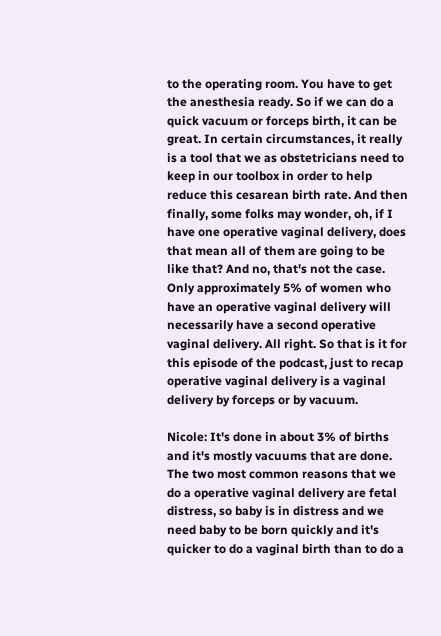to the operating room. You have to get the anesthesia ready. So if we can do a quick vacuum or forceps birth, it can be great. In certain circumstances, it really is a tool that we as obstetricians need to keep in our toolbox in order to help reduce this cesarean birth rate. And then finally, some folks may wonder, oh, if I have one operative vaginal delivery, does that mean all of them are going to be like that? And no, that's not the case. Only approximately 5% of women who have an operative vaginal delivery will necessarily have a second operative vaginal delivery. All right. So that is it for this episode of the podcast, just to recap operative vaginal delivery is a vaginal delivery by forceps or by vacuum.

Nicole: It's done in about 3% of births and it's mostly vacuums that are done. The two most common reasons that we do a operative vaginal delivery are fetal distress, so baby is in distress and we need baby to be born quickly and it's quicker to do a vaginal birth than to do a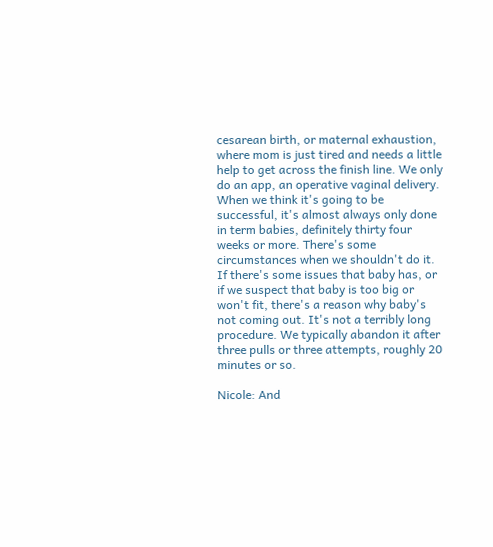cesarean birth, or maternal exhaustion, where mom is just tired and needs a little help to get across the finish line. We only do an app, an operative vaginal delivery. When we think it's going to be successful, it's almost always only done in term babies, definitely thirty four weeks or more. There's some circumstances when we shouldn't do it. If there's some issues that baby has, or if we suspect that baby is too big or won't fit, there's a reason why baby's not coming out. It's not a terribly long procedure. We typically abandon it after three pulls or three attempts, roughly 20 minutes or so.

Nicole: And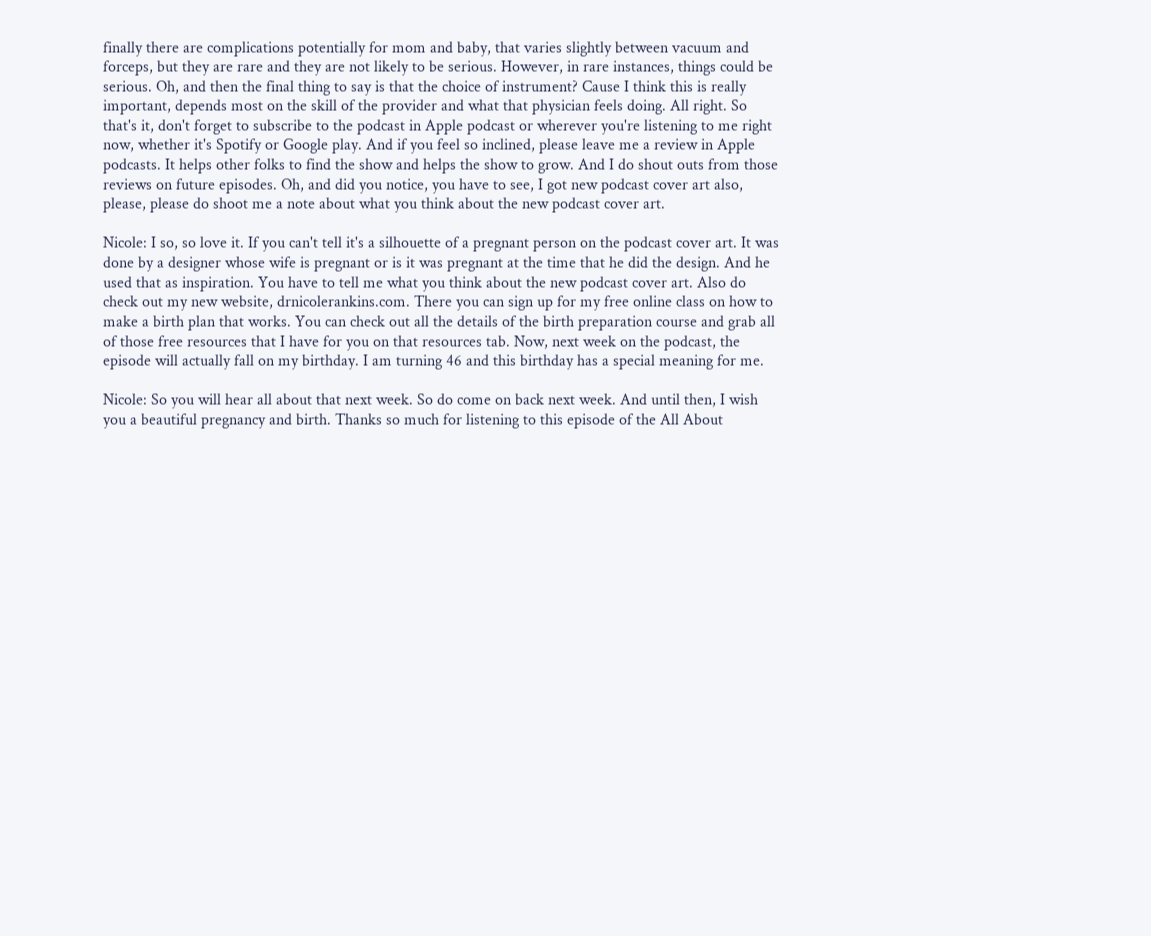finally there are complications potentially for mom and baby, that varies slightly between vacuum and forceps, but they are rare and they are not likely to be serious. However, in rare instances, things could be serious. Oh, and then the final thing to say is that the choice of instrument? Cause I think this is really important, depends most on the skill of the provider and what that physician feels doing. All right. So that's it, don't forget to subscribe to the podcast in Apple podcast or wherever you're listening to me right now, whether it's Spotify or Google play. And if you feel so inclined, please leave me a review in Apple podcasts. It helps other folks to find the show and helps the show to grow. And I do shout outs from those reviews on future episodes. Oh, and did you notice, you have to see, I got new podcast cover art also, please, please do shoot me a note about what you think about the new podcast cover art.

Nicole: I so, so love it. If you can't tell it's a silhouette of a pregnant person on the podcast cover art. It was done by a designer whose wife is pregnant or is it was pregnant at the time that he did the design. And he used that as inspiration. You have to tell me what you think about the new podcast cover art. Also do check out my new website, drnicolerankins.com. There you can sign up for my free online class on how to make a birth plan that works. You can check out all the details of the birth preparation course and grab all of those free resources that I have for you on that resources tab. Now, next week on the podcast, the episode will actually fall on my birthday. I am turning 46 and this birthday has a special meaning for me.

Nicole: So you will hear all about that next week. So do come on back next week. And until then, I wish you a beautiful pregnancy and birth. Thanks so much for listening to this episode of the All About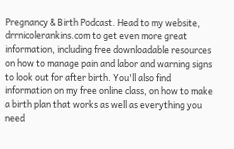Pregnancy & Birth Podcast. Head to my website, drrnicolerankins.com to get even more great information, including free downloadable resources on how to manage pain and labor and warning signs to look out for after birth. You'll also find information on my free online class, on how to make a birth plan that works as well as everything you need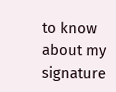to know about my signature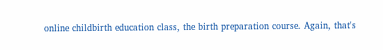online childbirth education class, the birth preparation course. Again, that's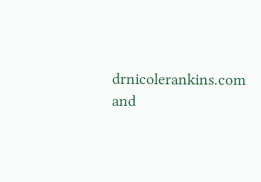drnicolerankins.com and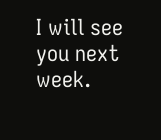I will see you next week.